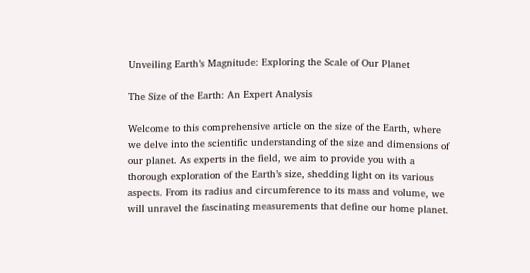Unveiling Earth’s Magnitude: Exploring the Scale of Our Planet

The Size of the Earth: An Expert Analysis

Welcome to this comprehensive article on the size of the Earth, where we delve into the scientific understanding of the size and dimensions of our planet. As experts in the field, we aim to provide you with a thorough exploration of the Earth’s size, shedding light on its various aspects. From its radius and circumference to its mass and volume, we will unravel the fascinating measurements that define our home planet.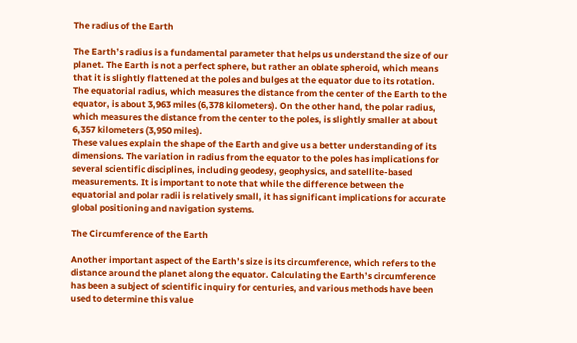The radius of the Earth

The Earth’s radius is a fundamental parameter that helps us understand the size of our planet. The Earth is not a perfect sphere, but rather an oblate spheroid, which means that it is slightly flattened at the poles and bulges at the equator due to its rotation. The equatorial radius, which measures the distance from the center of the Earth to the equator, is about 3,963 miles (6,378 kilometers). On the other hand, the polar radius, which measures the distance from the center to the poles, is slightly smaller at about 6,357 kilometers (3,950 miles).
These values explain the shape of the Earth and give us a better understanding of its dimensions. The variation in radius from the equator to the poles has implications for several scientific disciplines, including geodesy, geophysics, and satellite-based measurements. It is important to note that while the difference between the equatorial and polar radii is relatively small, it has significant implications for accurate global positioning and navigation systems.

The Circumference of the Earth

Another important aspect of the Earth’s size is its circumference, which refers to the distance around the planet along the equator. Calculating the Earth’s circumference has been a subject of scientific inquiry for centuries, and various methods have been used to determine this value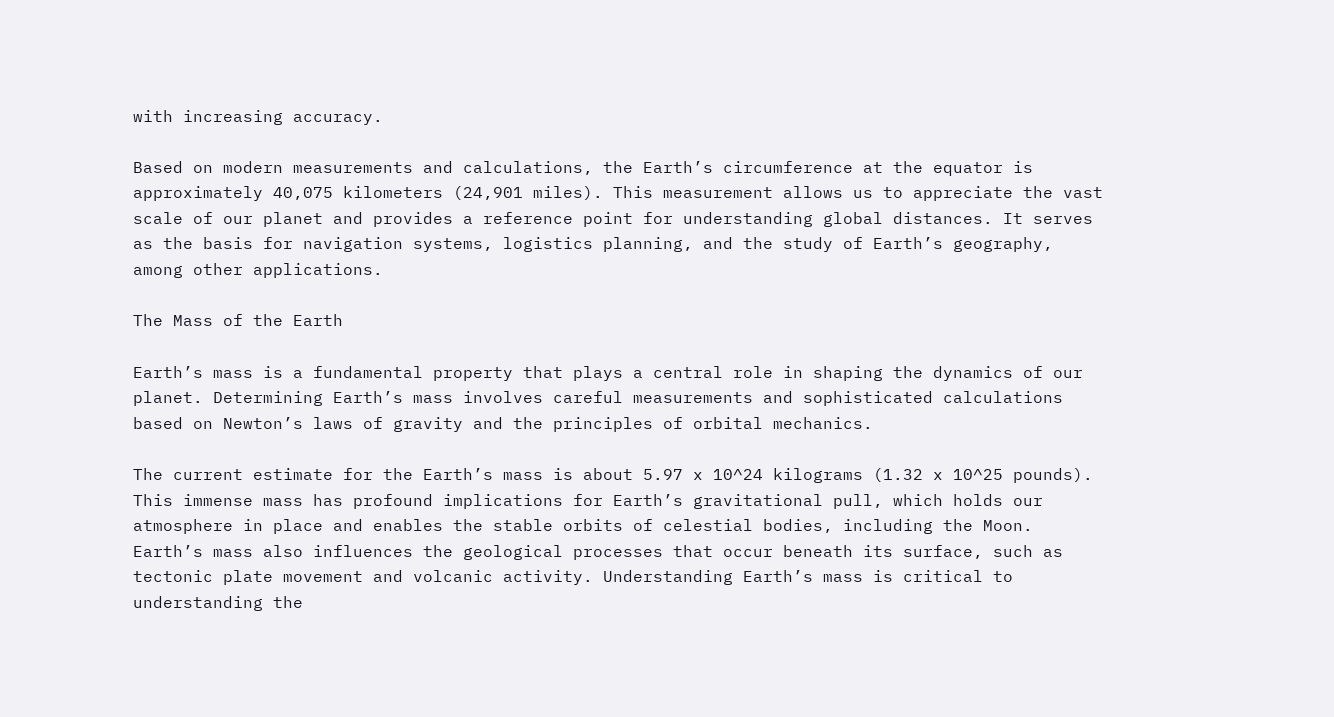with increasing accuracy.

Based on modern measurements and calculations, the Earth’s circumference at the equator is approximately 40,075 kilometers (24,901 miles). This measurement allows us to appreciate the vast scale of our planet and provides a reference point for understanding global distances. It serves as the basis for navigation systems, logistics planning, and the study of Earth’s geography, among other applications.

The Mass of the Earth

Earth’s mass is a fundamental property that plays a central role in shaping the dynamics of our planet. Determining Earth’s mass involves careful measurements and sophisticated calculations based on Newton’s laws of gravity and the principles of orbital mechanics.

The current estimate for the Earth’s mass is about 5.97 x 10^24 kilograms (1.32 x 10^25 pounds). This immense mass has profound implications for Earth’s gravitational pull, which holds our atmosphere in place and enables the stable orbits of celestial bodies, including the Moon. Earth’s mass also influences the geological processes that occur beneath its surface, such as tectonic plate movement and volcanic activity. Understanding Earth’s mass is critical to understanding the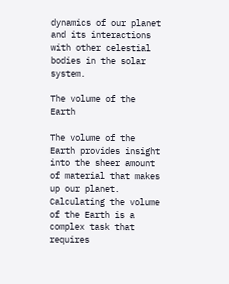dynamics of our planet and its interactions with other celestial bodies in the solar system.

The volume of the Earth

The volume of the Earth provides insight into the sheer amount of material that makes up our planet. Calculating the volume of the Earth is a complex task that requires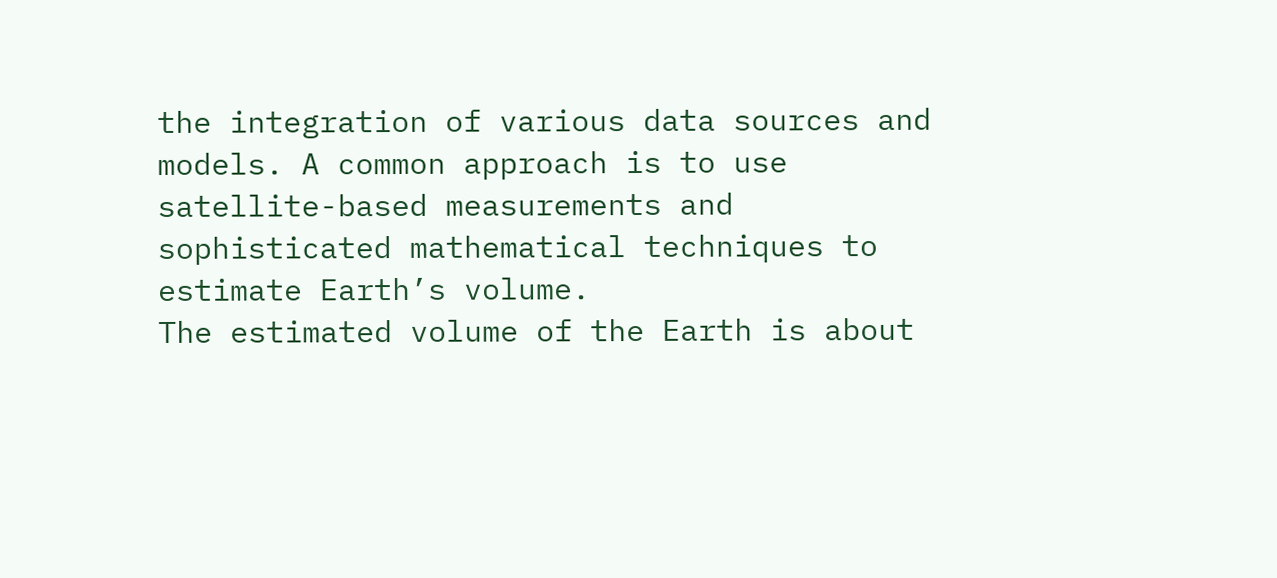the integration of various data sources and models. A common approach is to use satellite-based measurements and sophisticated mathematical techniques to estimate Earth’s volume.
The estimated volume of the Earth is about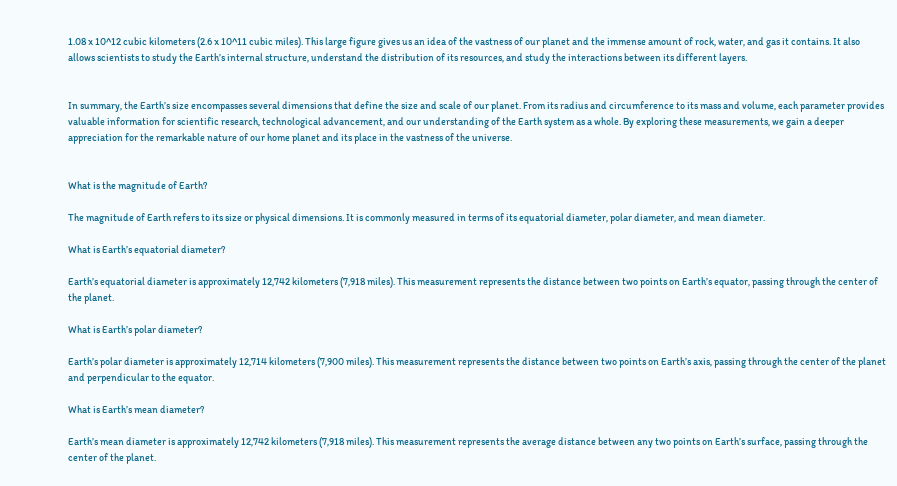1.08 x 10^12 cubic kilometers (2.6 x 10^11 cubic miles). This large figure gives us an idea of the vastness of our planet and the immense amount of rock, water, and gas it contains. It also allows scientists to study the Earth’s internal structure, understand the distribution of its resources, and study the interactions between its different layers.


In summary, the Earth’s size encompasses several dimensions that define the size and scale of our planet. From its radius and circumference to its mass and volume, each parameter provides valuable information for scientific research, technological advancement, and our understanding of the Earth system as a whole. By exploring these measurements, we gain a deeper appreciation for the remarkable nature of our home planet and its place in the vastness of the universe.


What is the magnitude of Earth?

The magnitude of Earth refers to its size or physical dimensions. It is commonly measured in terms of its equatorial diameter, polar diameter, and mean diameter.

What is Earth’s equatorial diameter?

Earth’s equatorial diameter is approximately 12,742 kilometers (7,918 miles). This measurement represents the distance between two points on Earth’s equator, passing through the center of the planet.

What is Earth’s polar diameter?

Earth’s polar diameter is approximately 12,714 kilometers (7,900 miles). This measurement represents the distance between two points on Earth’s axis, passing through the center of the planet and perpendicular to the equator.

What is Earth’s mean diameter?

Earth’s mean diameter is approximately 12,742 kilometers (7,918 miles). This measurement represents the average distance between any two points on Earth’s surface, passing through the center of the planet.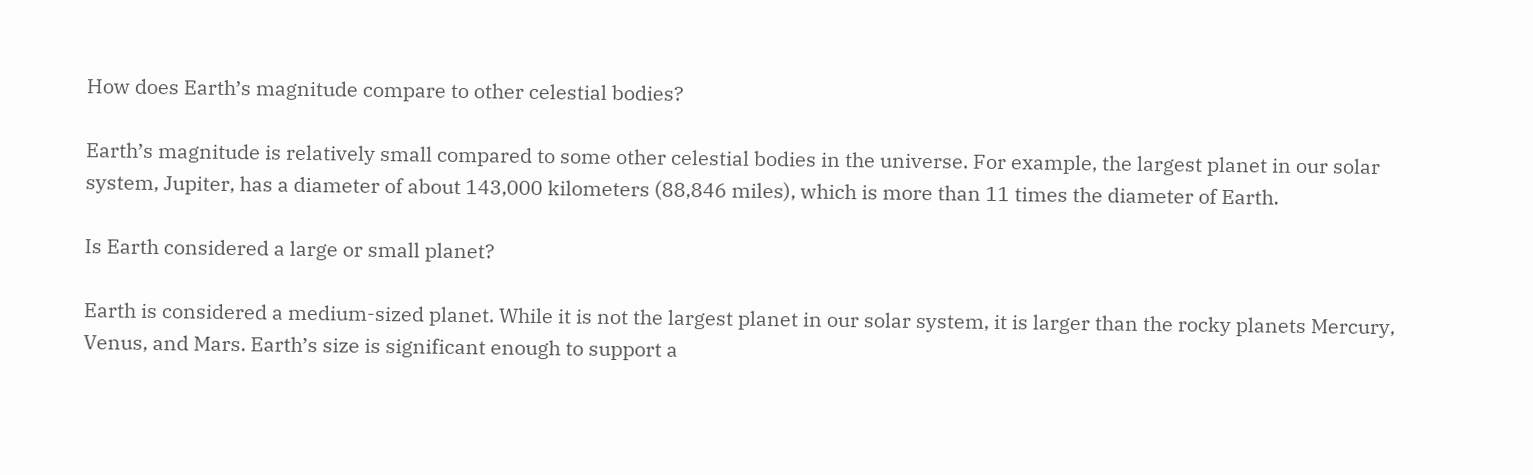How does Earth’s magnitude compare to other celestial bodies?

Earth’s magnitude is relatively small compared to some other celestial bodies in the universe. For example, the largest planet in our solar system, Jupiter, has a diameter of about 143,000 kilometers (88,846 miles), which is more than 11 times the diameter of Earth.

Is Earth considered a large or small planet?

Earth is considered a medium-sized planet. While it is not the largest planet in our solar system, it is larger than the rocky planets Mercury, Venus, and Mars. Earth’s size is significant enough to support a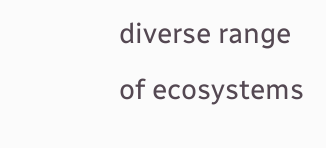diverse range of ecosystems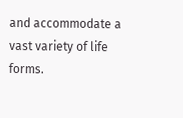and accommodate a vast variety of life forms.